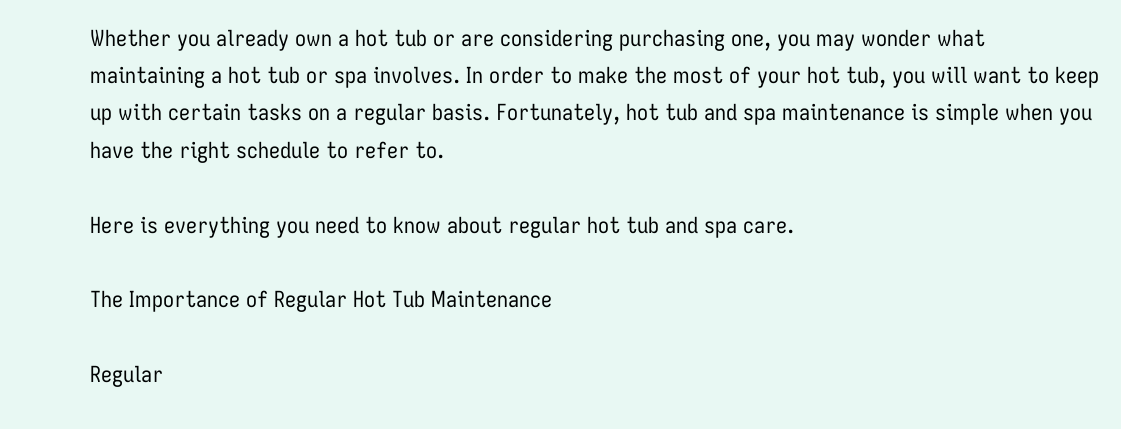Whether you already own a hot tub or are considering purchasing one, you may wonder what maintaining a hot tub or spa involves. In order to make the most of your hot tub, you will want to keep up with certain tasks on a regular basis. Fortunately, hot tub and spa maintenance is simple when you have the right schedule to refer to.

Here is everything you need to know about regular hot tub and spa care.

The Importance of Regular Hot Tub Maintenance

Regular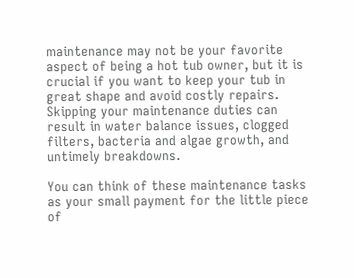maintenance may not be your favorite aspect of being a hot tub owner, but it is crucial if you want to keep your tub in great shape and avoid costly repairs. Skipping your maintenance duties can result in water balance issues, clogged filters, bacteria and algae growth, and untimely breakdowns.

You can think of these maintenance tasks as your small payment for the little piece of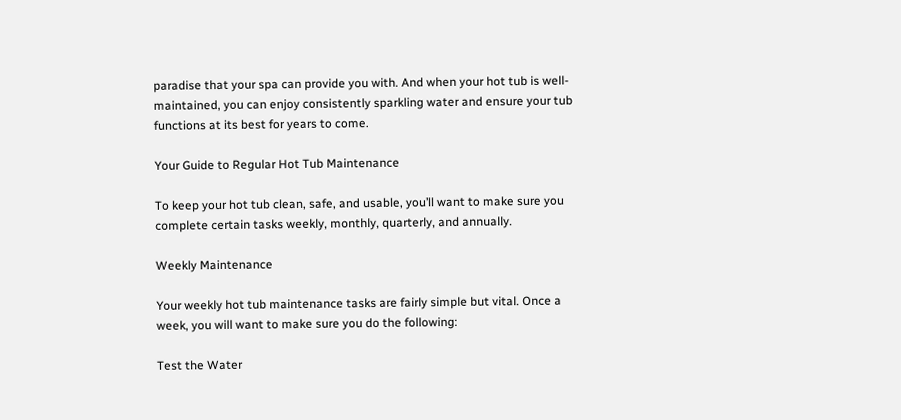paradise that your spa can provide you with. And when your hot tub is well-maintained, you can enjoy consistently sparkling water and ensure your tub functions at its best for years to come.

Your Guide to Regular Hot Tub Maintenance

To keep your hot tub clean, safe, and usable, you’ll want to make sure you complete certain tasks weekly, monthly, quarterly, and annually.

Weekly Maintenance

Your weekly hot tub maintenance tasks are fairly simple but vital. Once a week, you will want to make sure you do the following:

Test the Water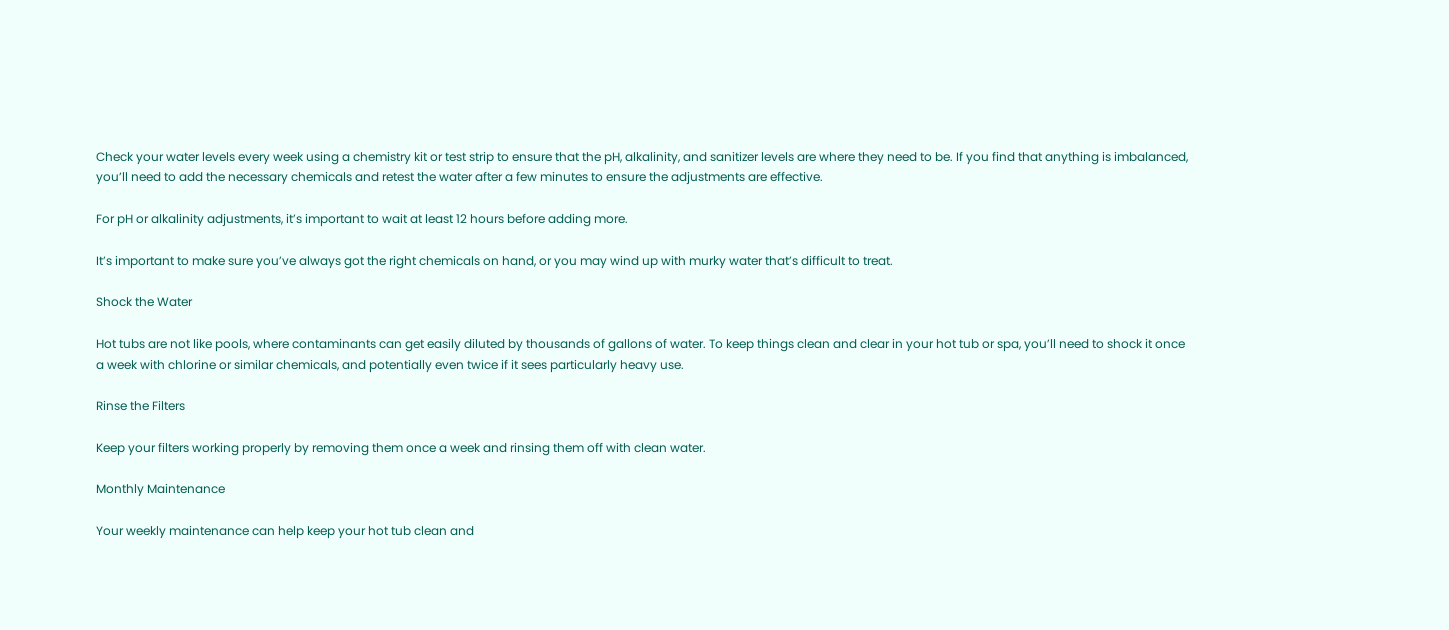Check your water levels every week using a chemistry kit or test strip to ensure that the pH, alkalinity, and sanitizer levels are where they need to be. If you find that anything is imbalanced, you’ll need to add the necessary chemicals and retest the water after a few minutes to ensure the adjustments are effective.

For pH or alkalinity adjustments, it’s important to wait at least 12 hours before adding more.

It’s important to make sure you’ve always got the right chemicals on hand, or you may wind up with murky water that’s difficult to treat.

Shock the Water

Hot tubs are not like pools, where contaminants can get easily diluted by thousands of gallons of water. To keep things clean and clear in your hot tub or spa, you’ll need to shock it once a week with chlorine or similar chemicals, and potentially even twice if it sees particularly heavy use.

Rinse the Filters

Keep your filters working properly by removing them once a week and rinsing them off with clean water.

Monthly Maintenance

Your weekly maintenance can help keep your hot tub clean and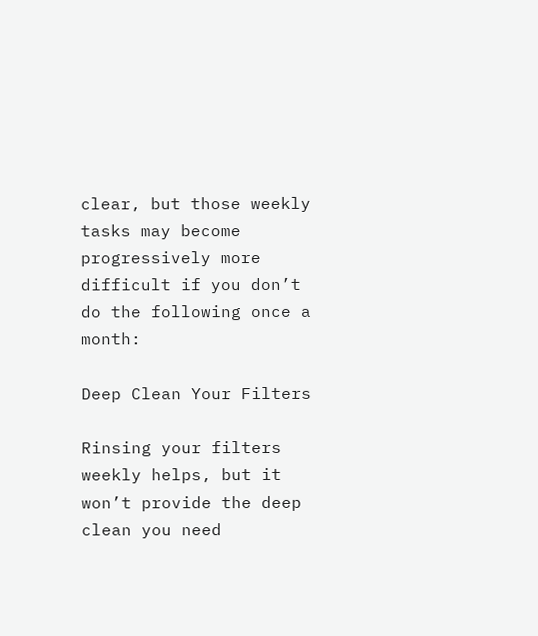clear, but those weekly tasks may become progressively more difficult if you don’t do the following once a month:

Deep Clean Your Filters

Rinsing your filters weekly helps, but it won’t provide the deep clean you need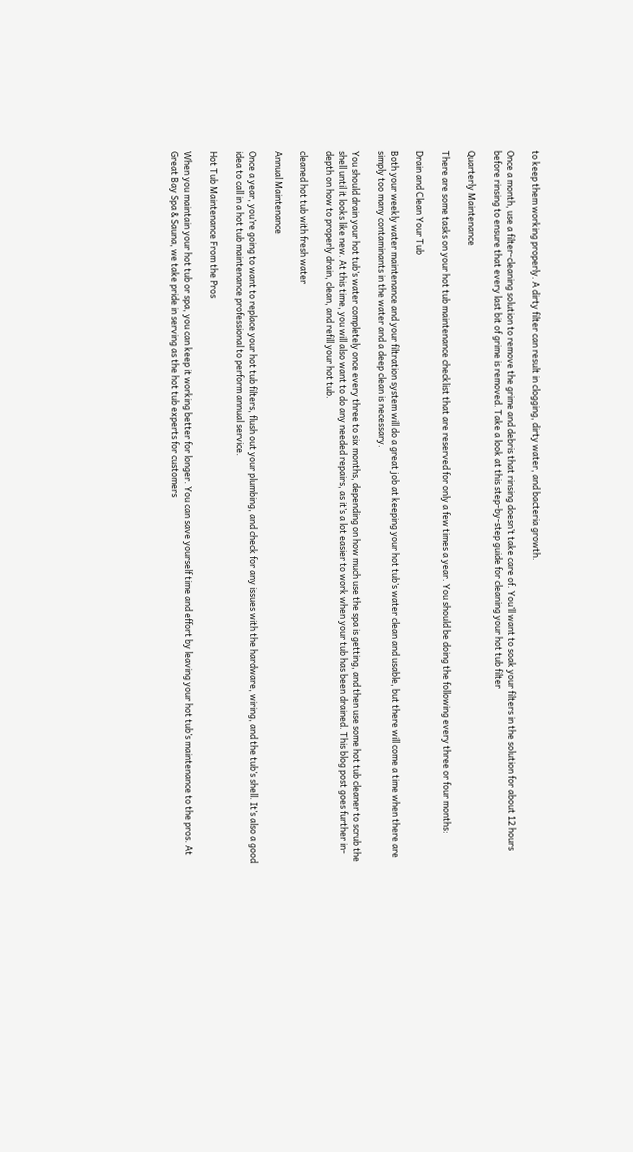to keep them working properly. A dirty filter can result in clogging, dirty water, and bacteria growth.

Once a month, use a filter-cleaning solution to remove the grime and debris that rinsing doesn’t take care of. You’ll want to soak your filters in the solution for about 12 hours before rinsing to ensure that every last bit of grime is removed. Take a look at this step-by-step guide for cleaning your hot tub filter

Quarterly Maintenance

There are some tasks on your hot tub maintenance checklist that are reserved for only a few times a year. You should be doing the following every three or four months:

Drain and Clean Your Tub

Both your weekly water maintenance and your filtration system will do a great job at keeping your hot tub’s water clean and usable, but there will come a time when there are simply too many contaminants in the water and a deep clean is necessary.

You should drain your hot tub’s water completely once every three to six months, depending on how much use the spa is getting, and then use some hot tub cleaner to scrub the shell until it looks like new. At this time, you will also want to do any needed repairs, as it’s a lot easier to work when your tub has been drained. This blog post goes further in-depth on how to properly drain, clean, and refill your hot tub.

cleaned hot tub with fresh water

Annual Maintenance

Once a year, you’re going to want to replace your hot tub filters, flush out your plumbing, and check for any issues with the hardware, wiring, and the tub’s shell. It’s also a good idea to call in a hot tub maintenance professional to perform annual service.

Hot Tub Maintenance From the Pros

When you maintain your hot tub or spa, you can keep it working better for longer. You can save yourself time and effort by leaving your hot tub’s maintenance to the pros. At Great Bay Spa & Sauna, we take pride in serving as the hot tub experts for customers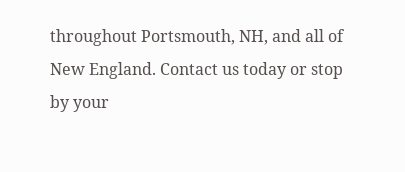throughout Portsmouth, NH, and all of New England. Contact us today or stop by your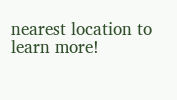nearest location to learn more!